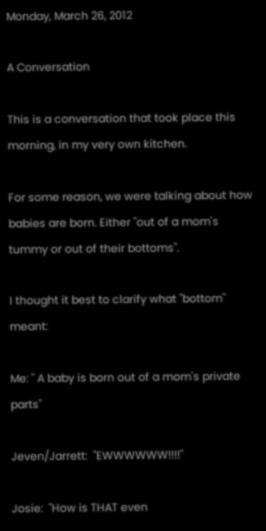Monday, March 26, 2012

A Conversation

This is a conversation that took place this morning, in my very own kitchen.

For some reason, we were talking about how babies are born. Either "out of a mom's tummy or out of their bottoms".

I thought it best to clarify what "bottom" meant:

Me: " A baby is born out of a mom's private parts"

Jeven/Jarrett:  "EWWWWWW!!!!"

Josie:  "How is THAT even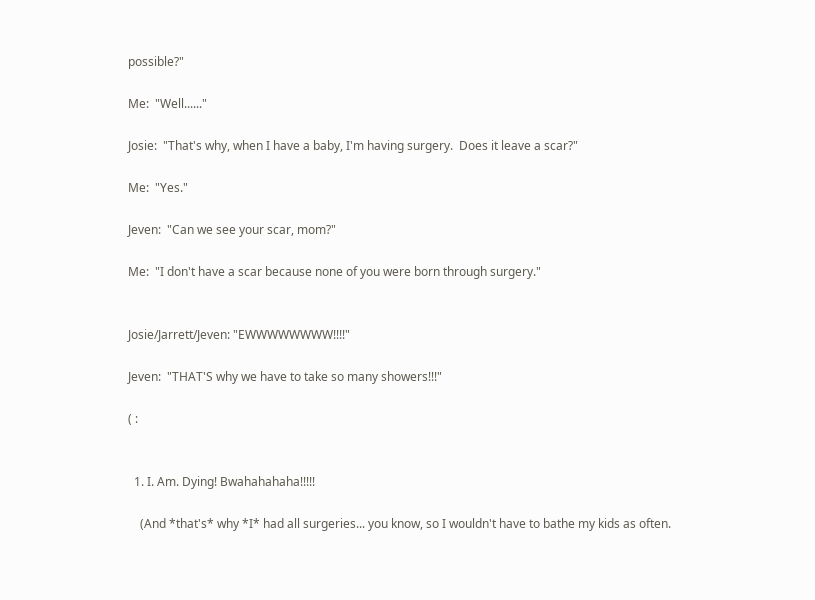possible?"

Me:  "Well......"

Josie:  "That's why, when I have a baby, I'm having surgery.  Does it leave a scar?"

Me:  "Yes."

Jeven:  "Can we see your scar, mom?"

Me:  "I don't have a scar because none of you were born through surgery."


Josie/Jarrett/Jeven: "EWWWWWWWW!!!!"

Jeven:  "THAT'S why we have to take so many showers!!!"

( :


  1. I. Am. Dying! Bwahahahaha!!!!!

    (And *that's* why *I* had all surgeries... you know, so I wouldn't have to bathe my kids as often.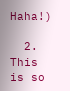Haha!)

  2. This is so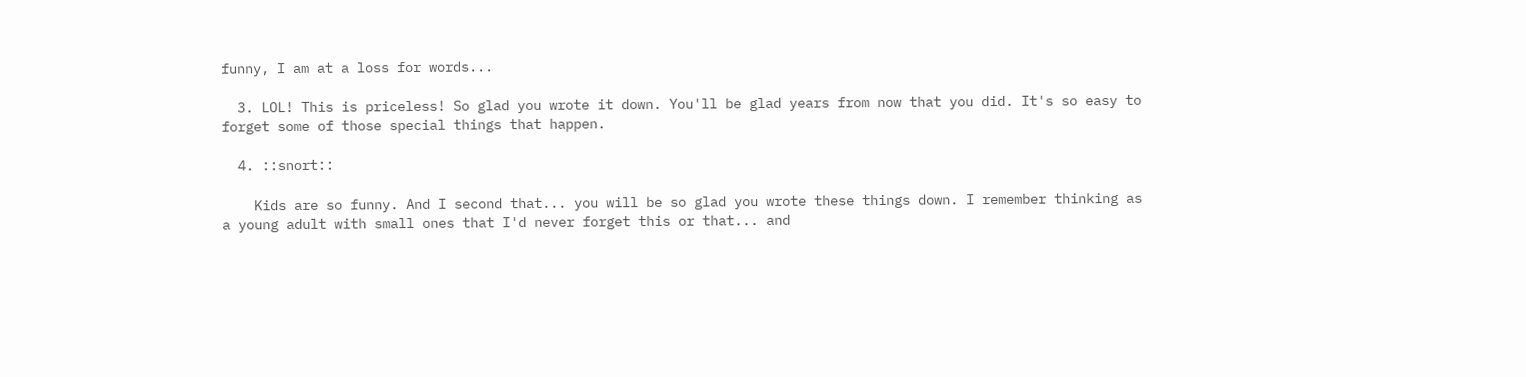funny, I am at a loss for words...

  3. LOL! This is priceless! So glad you wrote it down. You'll be glad years from now that you did. It's so easy to forget some of those special things that happen.

  4. ::snort::

    Kids are so funny. And I second that... you will be so glad you wrote these things down. I remember thinking as a young adult with small ones that I'd never forget this or that... and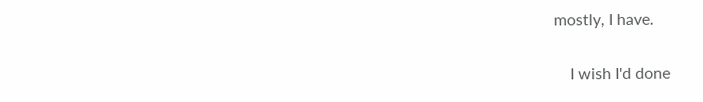mostly, I have.

    I wish I'd done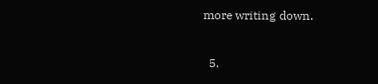more writing down.

  5.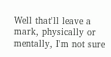Well that'll leave a mark, physically or mentally, I'm not sure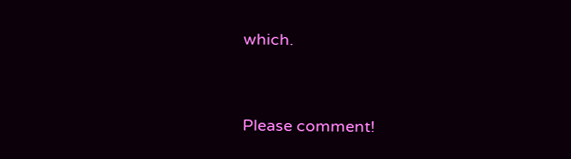which.


Please comment!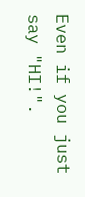Even if you just say "HI!".